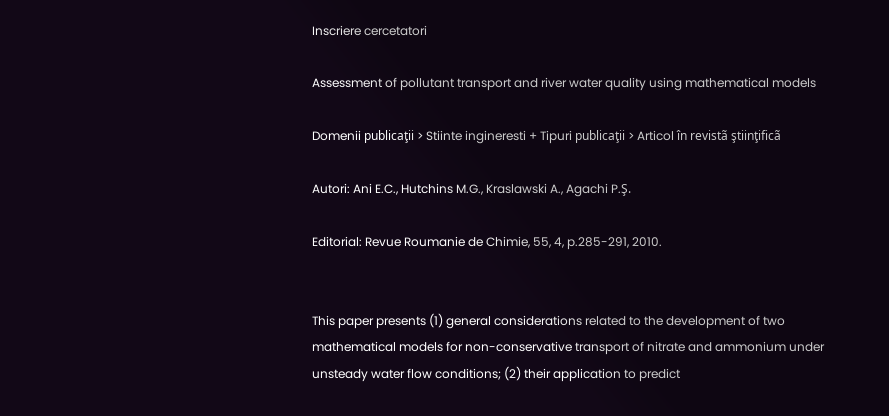Inscriere cercetatori

Assessment of pollutant transport and river water quality using mathematical models

Domenii publicaţii > Stiinte ingineresti + Tipuri publicaţii > Articol în revistã ştiinţificã

Autori: Ani E.C., Hutchins M.G., Kraslawski A., Agachi P.Ş.

Editorial: Revue Roumanie de Chimie, 55, 4, p.285-291, 2010.


This paper presents (1) general considerations related to the development of two mathematical models for non-conservative transport of nitrate and ammonium under unsteady water flow conditions; (2) their application to predict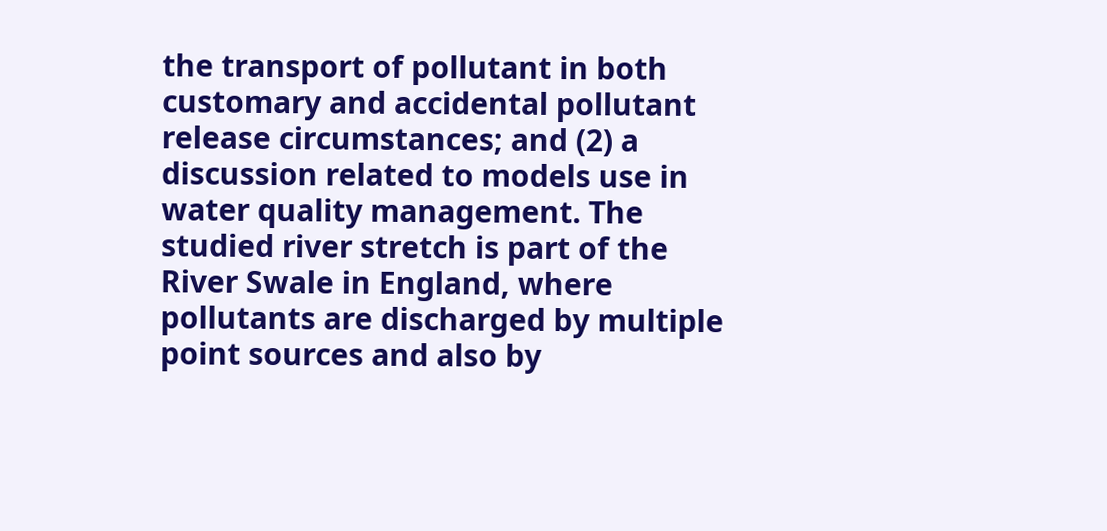the transport of pollutant in both customary and accidental pollutant release circumstances; and (2) a discussion related to models use in water quality management. The studied river stretch is part of the River Swale in England, where pollutants are discharged by multiple point sources and also by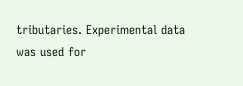tributaries. Experimental data was used for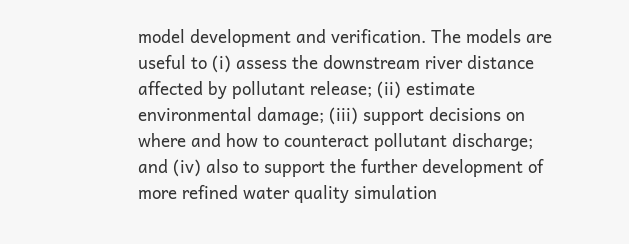model development and verification. The models are useful to (i) assess the downstream river distance affected by pollutant release; (ii) estimate environmental damage; (iii) support decisions on where and how to counteract pollutant discharge; and (iv) also to support the further development of more refined water quality simulation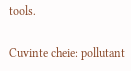tools.

Cuvinte cheie: pollutant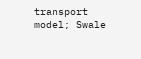transport model; Swale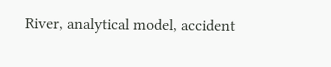River, analytical model, accident